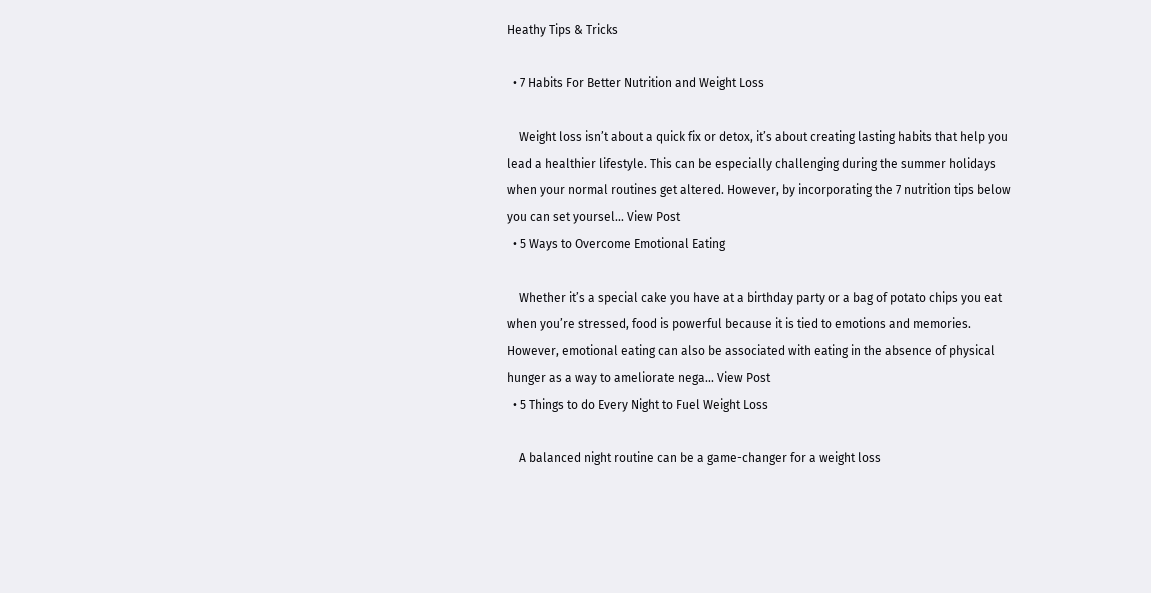Heathy Tips & Tricks

  • 7 Habits For Better Nutrition and Weight Loss

    Weight loss isn’t about a quick fix or detox, it’s about creating lasting habits that help you lead a healthier lifestyle. This can be especially challenging during the summer holidays when your normal routines get altered. However, by incorporating the 7 nutrition tips below you can set yoursel... View Post
  • 5 Ways to Overcome Emotional Eating

    Whether it’s a special cake you have at a birthday party or a bag of potato chips you eat when you’re stressed, food is powerful because it is tied to emotions and memories. However, emotional eating can also be associated with eating in the absence of physical hunger as a way to ameliorate nega... View Post
  • 5 Things to do Every Night to Fuel Weight Loss

    A balanced night routine can be a game-changer for a weight loss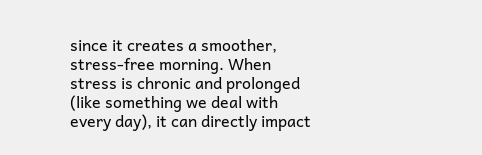since it creates a smoother, stress-free morning. When stress is chronic and prolonged (like something we deal with every day), it can directly impact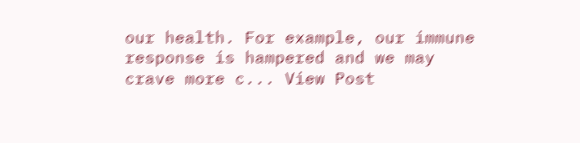our health. For example, our immune response is hampered and we may crave more c... View Post